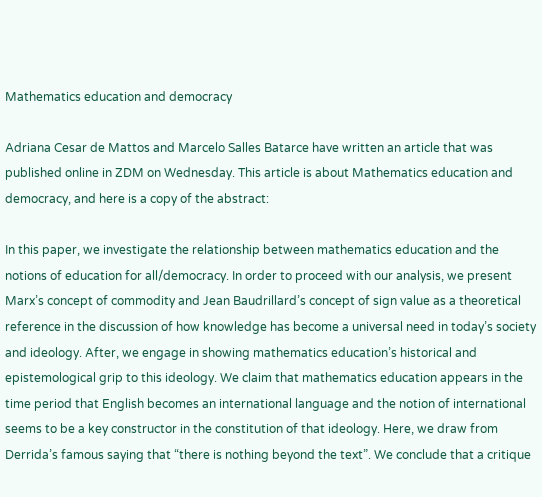Mathematics education and democracy

Adriana Cesar de Mattos and Marcelo Salles Batarce have written an article that was published online in ZDM on Wednesday. This article is about Mathematics education and democracy, and here is a copy of the abstract:

In this paper, we investigate the relationship between mathematics education and the notions of education for all/democracy. In order to proceed with our analysis, we present Marx’s concept of commodity and Jean Baudrillard’s concept of sign value as a theoretical reference in the discussion of how knowledge has become a universal need in today’s society and ideology. After, we engage in showing mathematics education’s historical and epistemological grip to this ideology. We claim that mathematics education appears in the time period that English becomes an international language and the notion of international seems to be a key constructor in the constitution of that ideology. Here, we draw from Derrida’s famous saying that “there is nothing beyond the text”. We conclude that a critique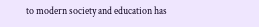to modern society and education has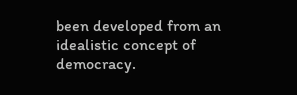been developed from an idealistic concept of democracy.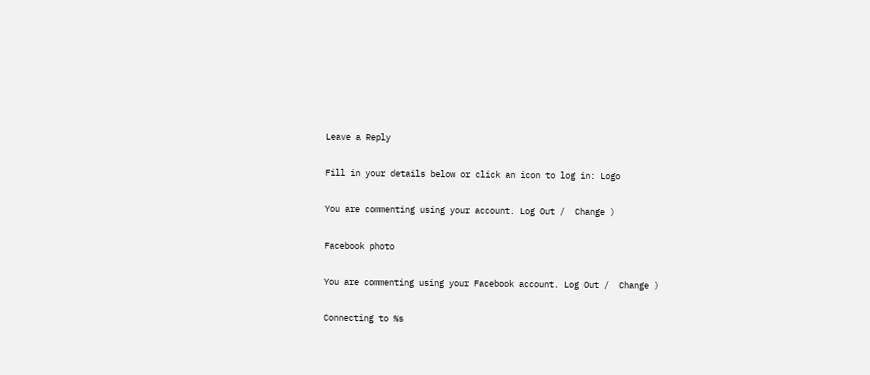Leave a Reply

Fill in your details below or click an icon to log in: Logo

You are commenting using your account. Log Out /  Change )

Facebook photo

You are commenting using your Facebook account. Log Out /  Change )

Connecting to %s